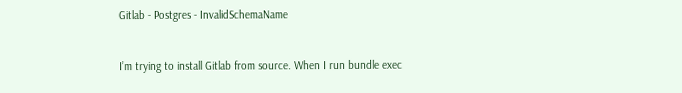Gitlab - Postgres - InvalidSchemaName


I’m trying to install Gitlab from source. When I run bundle exec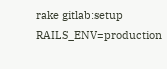rake gitlab:setup RAILS_ENV=production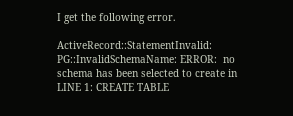I get the following error.

ActiveRecord::StatementInvalid: PG::InvalidSchemaName: ERROR:  no schema has been selected to create in
LINE 1: CREATE TABLE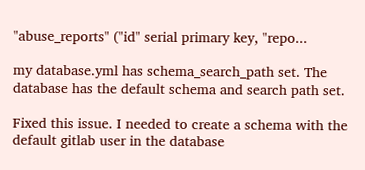"abuse_reports" ("id" serial primary key, "repo...

my database.yml has schema_search_path set. The database has the default schema and search path set.

Fixed this issue. I needed to create a schema with the default gitlab user in the database